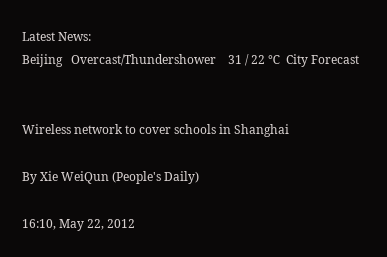Latest News:
Beijing   Overcast/Thundershower    31 / 22 ℃  City Forecast


Wireless network to cover schools in Shanghai

By Xie WeiQun (People's Daily)

16:10, May 22, 2012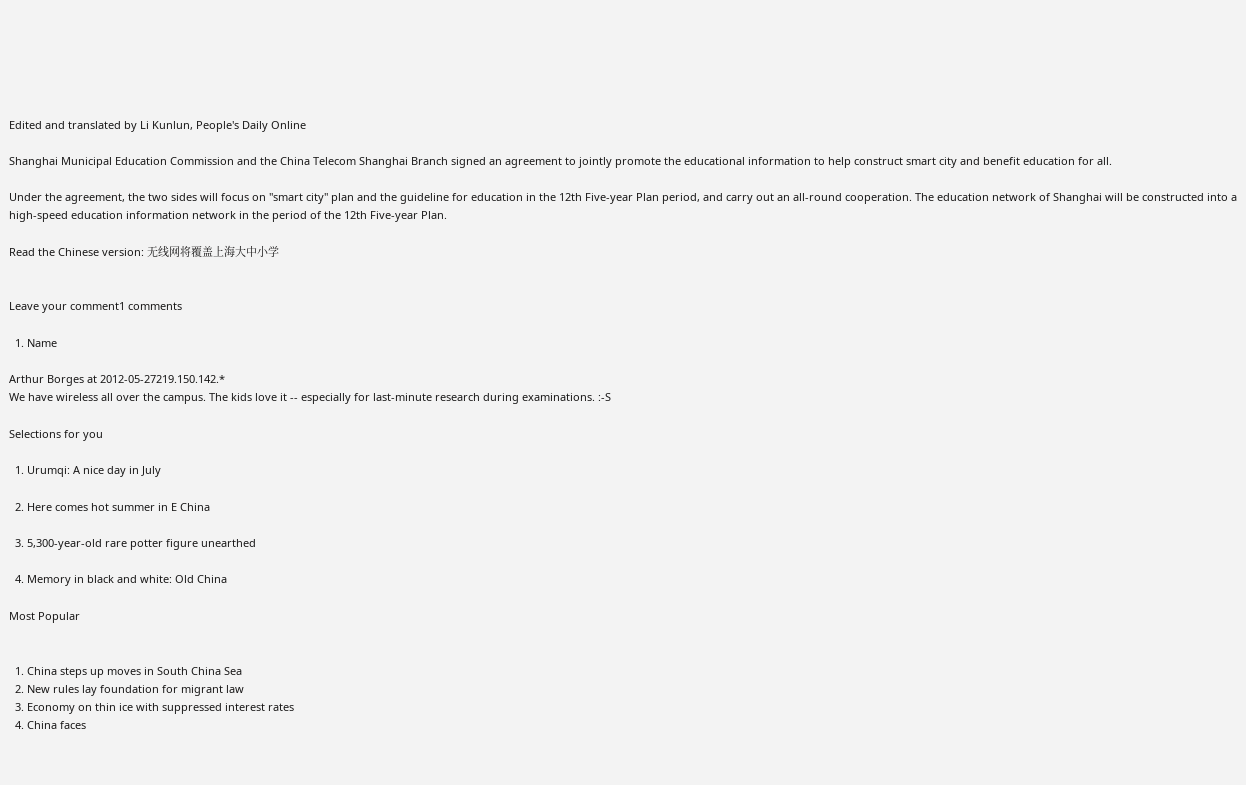Edited and translated by Li Kunlun, People's Daily Online

Shanghai Municipal Education Commission and the China Telecom Shanghai Branch signed an agreement to jointly promote the educational information to help construct smart city and benefit education for all.

Under the agreement, the two sides will focus on "smart city" plan and the guideline for education in the 12th Five-year Plan period, and carry out an all-round cooperation. The education network of Shanghai will be constructed into a high-speed education information network in the period of the 12th Five-year Plan.

Read the Chinese version: 无线网将覆盖上海大中小学


Leave your comment1 comments

  1. Name

Arthur Borges at 2012-05-27219.150.142.*
We have wireless all over the campus. The kids love it -- especially for last-minute research during examinations. :-S

Selections for you

  1. Urumqi: A nice day in July

  2. Here comes hot summer in E China

  3. 5,300-year-old rare potter figure unearthed

  4. Memory in black and white: Old China

Most Popular


  1. China steps up moves in South China Sea
  2. New rules lay foundation for migrant law
  3. Economy on thin ice with suppressed interest rates
  4. China faces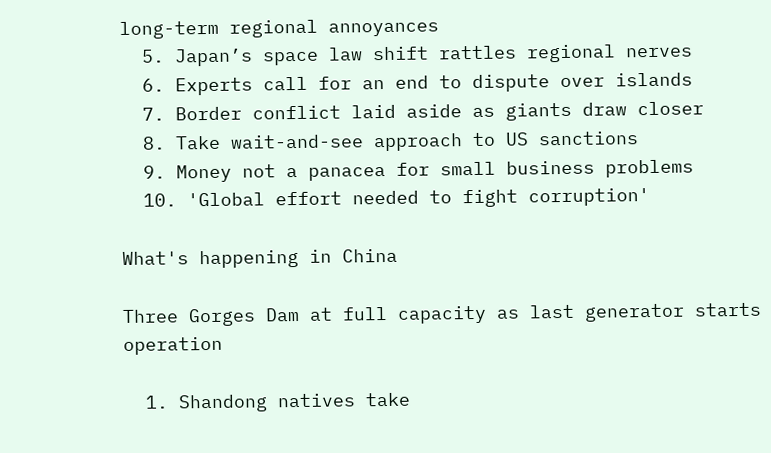long-term regional annoyances
  5. Japan’s space law shift rattles regional nerves
  6. Experts call for an end to dispute over islands
  7. Border conflict laid aside as giants draw closer
  8. Take wait-and-see approach to US sanctions
  9. Money not a panacea for small business problems
  10. 'Global effort needed to fight corruption'

What's happening in China

Three Gorges Dam at full capacity as last generator starts operation

  1. Shandong natives take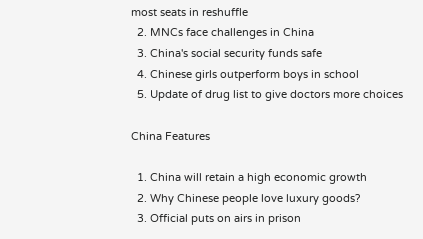most seats in reshuffle
  2. MNCs face challenges in China
  3. China's social security funds safe
  4. Chinese girls outperform boys in school
  5. Update of drug list to give doctors more choices

China Features

  1. China will retain a high economic growth
  2. Why Chinese people love luxury goods?
  3. Official puts on airs in prison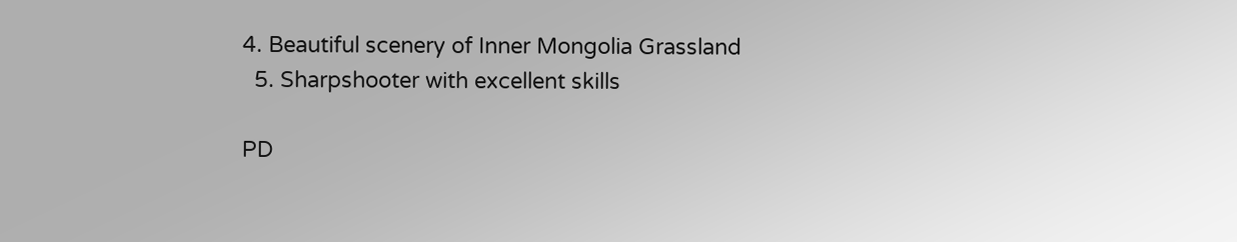4. Beautiful scenery of Inner Mongolia Grassland
  5. Sharpshooter with excellent skills

PD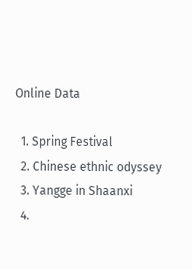Online Data

  1. Spring Festival
  2. Chinese ethnic odyssey
  3. Yangge in Shaanxi
  4.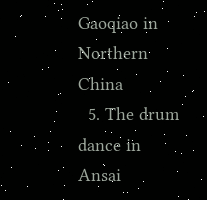Gaoqiao in Northern China
  5. The drum dance in Ansai